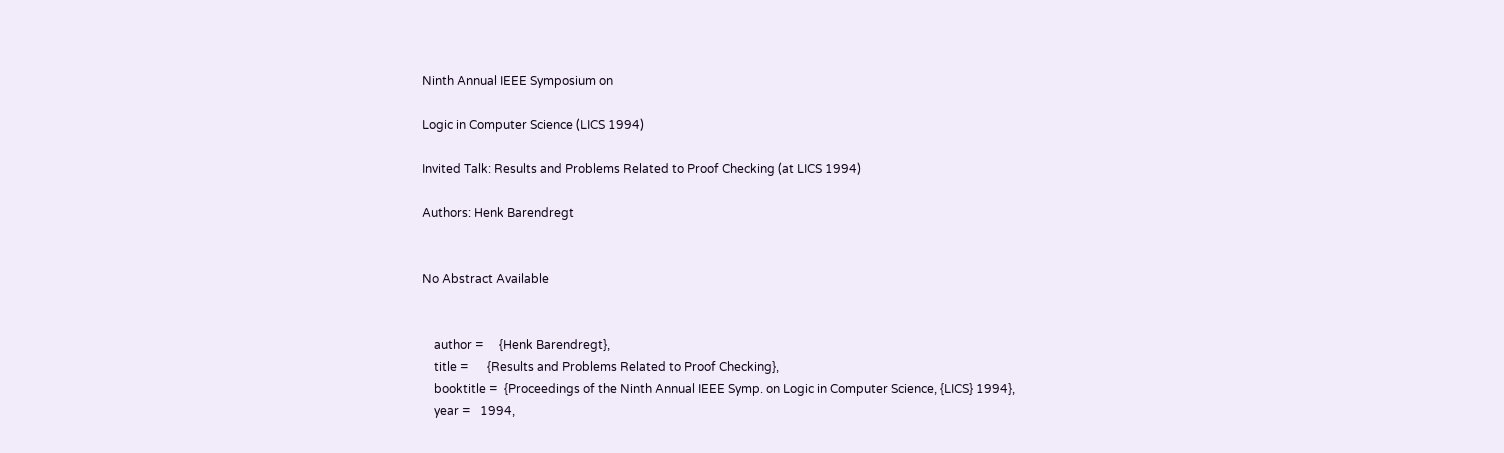Ninth Annual IEEE Symposium on

Logic in Computer Science (LICS 1994)

Invited Talk: Results and Problems Related to Proof Checking (at LICS 1994)

Authors: Henk Barendregt


No Abstract Available


    author =     {Henk Barendregt},
    title =      {Results and Problems Related to Proof Checking},
    booktitle =  {Proceedings of the Ninth Annual IEEE Symp. on Logic in Computer Science, {LICS} 1994},
    year =   1994,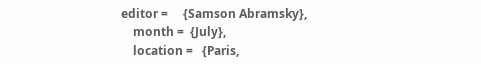editor =     {Samson Abramsky},
    month =  {July},
    location =   {Paris,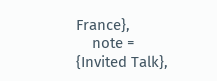France},
    note =       {Invited Talk},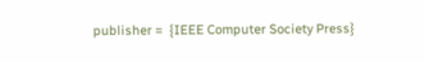publisher =  {IEEE Computer Society Press}